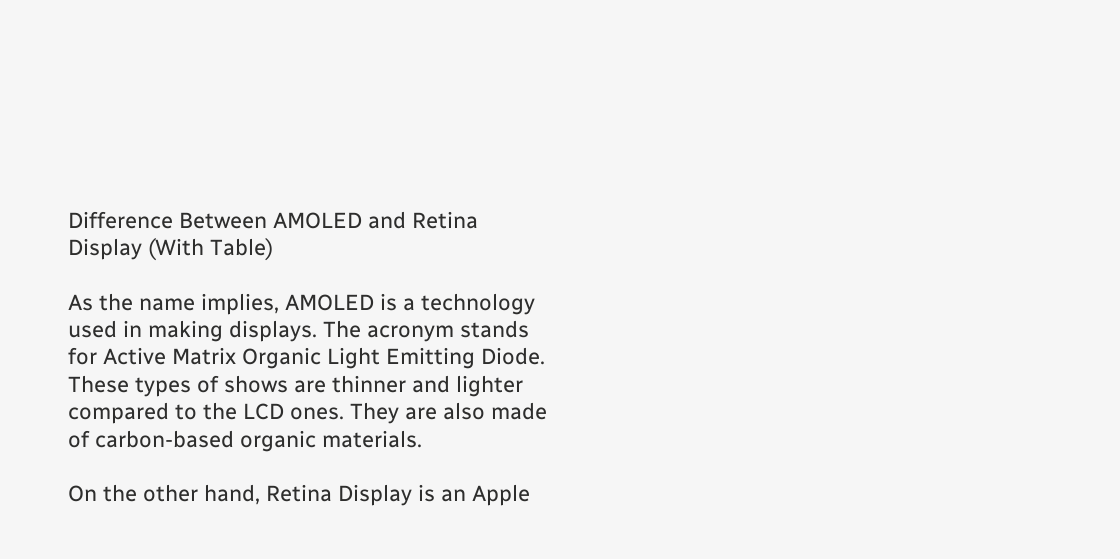Difference Between AMOLED and Retina Display (With Table)

As the name implies, AMOLED is a technology used in making displays. The acronym stands for Active Matrix Organic Light Emitting Diode. These types of shows are thinner and lighter compared to the LCD ones. They are also made of carbon-based organic materials.

On the other hand, Retina Display is an Apple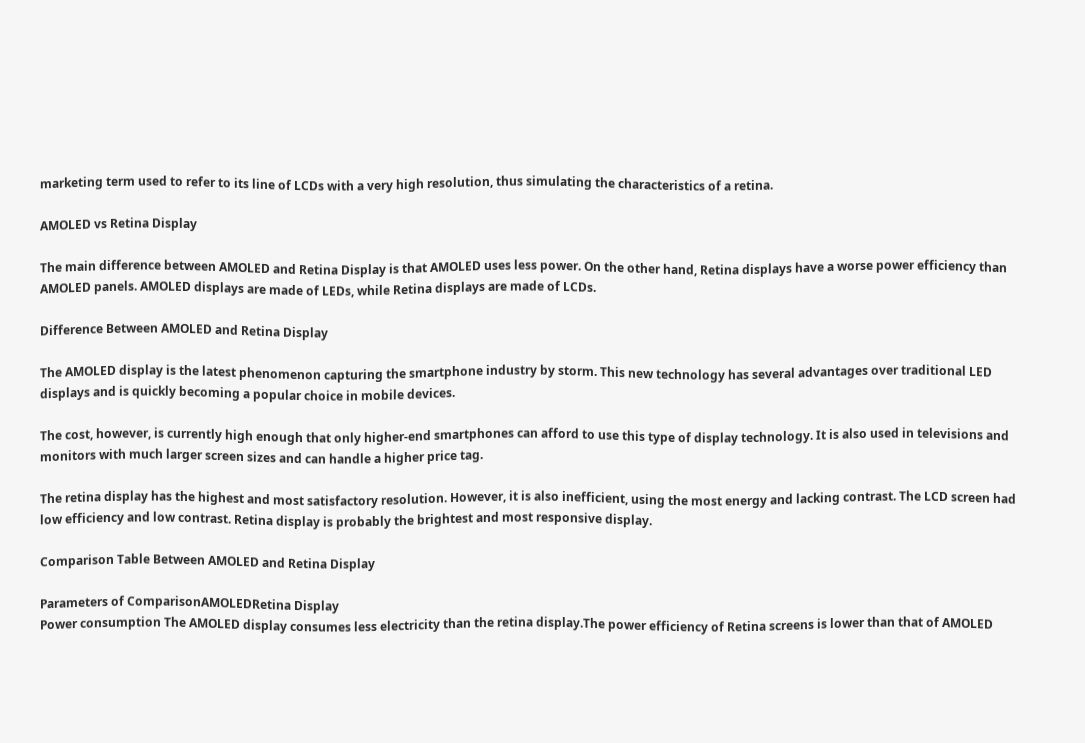marketing term used to refer to its line of LCDs with a very high resolution, thus simulating the characteristics of a retina.

AMOLED vs Retina Display

The main difference between AMOLED and Retina Display is that AMOLED uses less power. On the other hand, Retina displays have a worse power efficiency than AMOLED panels. AMOLED displays are made of LEDs, while Retina displays are made of LCDs.

Difference Between AMOLED and Retina Display

The AMOLED display is the latest phenomenon capturing the smartphone industry by storm. This new technology has several advantages over traditional LED displays and is quickly becoming a popular choice in mobile devices.

The cost, however, is currently high enough that only higher-end smartphones can afford to use this type of display technology. It is also used in televisions and monitors with much larger screen sizes and can handle a higher price tag.

The retina display has the highest and most satisfactory resolution. However, it is also inefficient, using the most energy and lacking contrast. The LCD screen had low efficiency and low contrast. Retina display is probably the brightest and most responsive display.

Comparison Table Between AMOLED and Retina Display

Parameters of ComparisonAMOLEDRetina Display
Power consumption The AMOLED display consumes less electricity than the retina display.The power efficiency of Retina screens is lower than that of AMOLED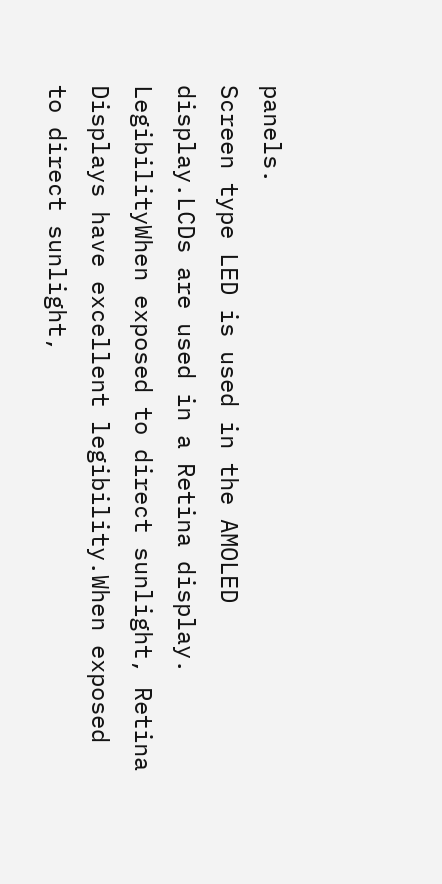panels.
Screen type LED is used in the AMOLED display.LCDs are used in a Retina display.
LegibilityWhen exposed to direct sunlight, Retina Displays have excellent legibility.When exposed to direct sunlight,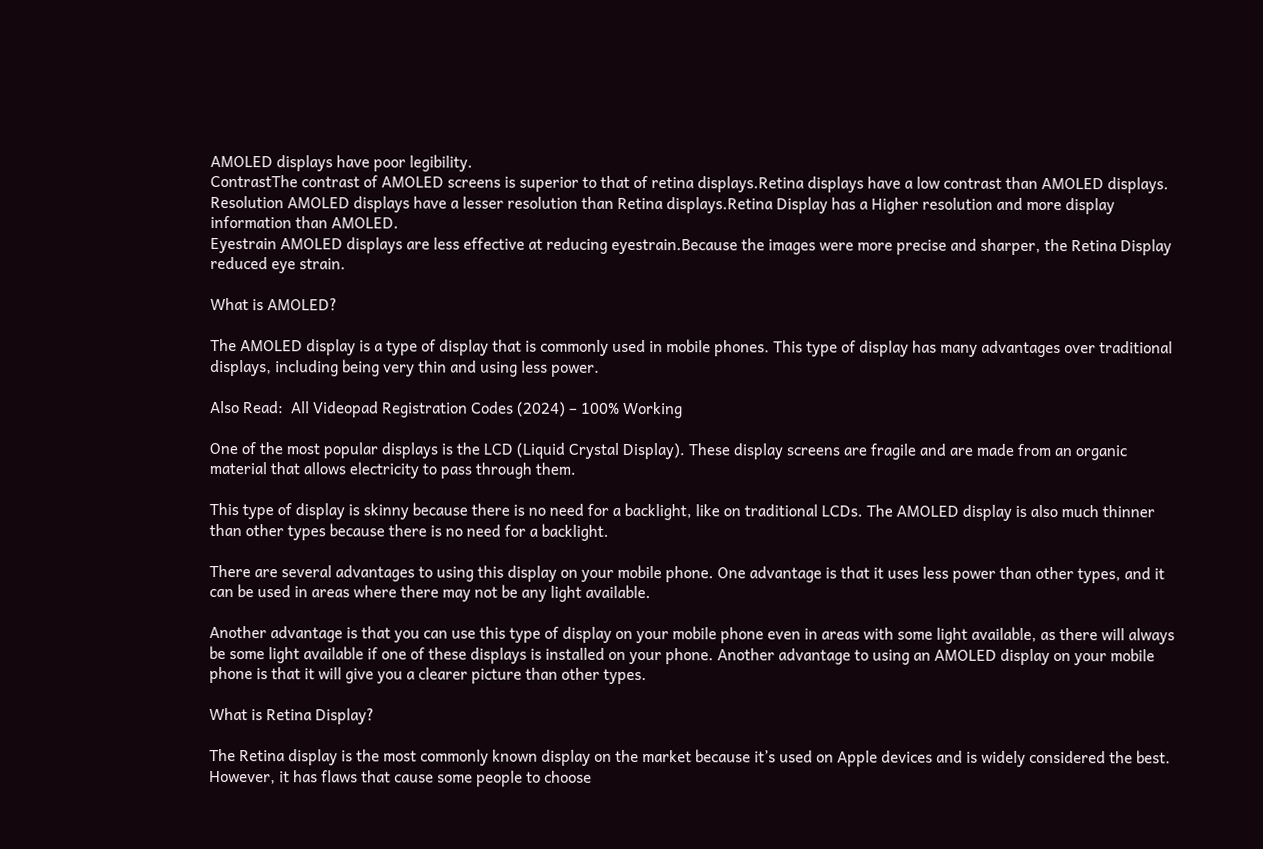AMOLED displays have poor legibility.
ContrastThe contrast of AMOLED screens is superior to that of retina displays.Retina displays have a low contrast than AMOLED displays.
Resolution AMOLED displays have a lesser resolution than Retina displays.Retina Display has a Higher resolution and more display information than AMOLED.
Eyestrain AMOLED displays are less effective at reducing eyestrain.Because the images were more precise and sharper, the Retina Display reduced eye strain.

What is AMOLED?

The AMOLED display is a type of display that is commonly used in mobile phones. This type of display has many advantages over traditional displays, including being very thin and using less power.

Also Read:  All Videopad Registration Codes (2024) – 100% Working

One of the most popular displays is the LCD (Liquid Crystal Display). These display screens are fragile and are made from an organic material that allows electricity to pass through them.

This type of display is skinny because there is no need for a backlight, like on traditional LCDs. The AMOLED display is also much thinner than other types because there is no need for a backlight.

There are several advantages to using this display on your mobile phone. One advantage is that it uses less power than other types, and it can be used in areas where there may not be any light available.

Another advantage is that you can use this type of display on your mobile phone even in areas with some light available, as there will always be some light available if one of these displays is installed on your phone. Another advantage to using an AMOLED display on your mobile phone is that it will give you a clearer picture than other types.

What is Retina Display?

The Retina display is the most commonly known display on the market because it’s used on Apple devices and is widely considered the best. However, it has flaws that cause some people to choose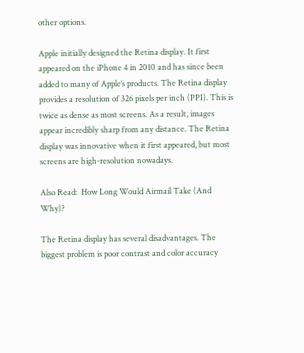other options.

Apple initially designed the Retina display. It first appeared on the iPhone 4 in 2010 and has since been added to many of Apple’s products. The Retina display provides a resolution of 326 pixels per inch (PPI). This is twice as dense as most screens. As a result, images appear incredibly sharp from any distance. The Retina display was innovative when it first appeared, but most screens are high-resolution nowadays.

Also Read:  How Long Would Airmail Take (And Why)?

The Retina display has several disadvantages. The biggest problem is poor contrast and color accuracy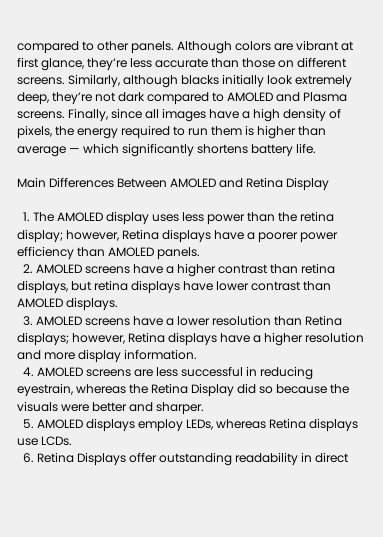compared to other panels. Although colors are vibrant at first glance, they’re less accurate than those on different screens. Similarly, although blacks initially look extremely deep, they’re not dark compared to AMOLED and Plasma screens. Finally, since all images have a high density of pixels, the energy required to run them is higher than average — which significantly shortens battery life.

Main Differences Between AMOLED and Retina Display

  1. The AMOLED display uses less power than the retina display; however, Retina displays have a poorer power efficiency than AMOLED panels.
  2. AMOLED screens have a higher contrast than retina displays, but retina displays have lower contrast than AMOLED displays.
  3. AMOLED screens have a lower resolution than Retina displays; however, Retina displays have a higher resolution and more display information.
  4. AMOLED screens are less successful in reducing eyestrain, whereas the Retina Display did so because the visuals were better and sharper.
  5. AMOLED displays employ LEDs, whereas Retina displays use LCDs.
  6. Retina Displays offer outstanding readability in direct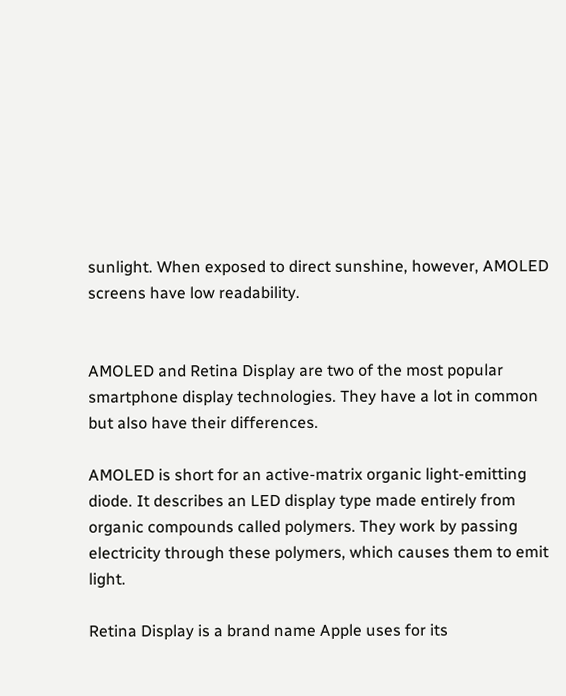sunlight. When exposed to direct sunshine, however, AMOLED screens have low readability.


AMOLED and Retina Display are two of the most popular smartphone display technologies. They have a lot in common but also have their differences.

AMOLED is short for an active-matrix organic light-emitting diode. It describes an LED display type made entirely from organic compounds called polymers. They work by passing electricity through these polymers, which causes them to emit light.

Retina Display is a brand name Apple uses for its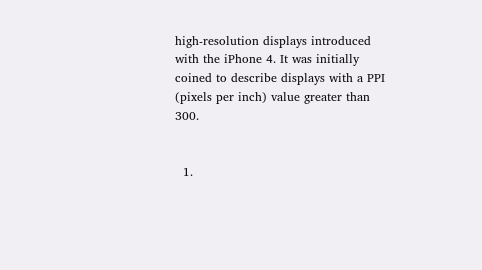high-resolution displays introduced with the iPhone 4. It was initially coined to describe displays with a PPI (pixels per inch) value greater than 300.


  1.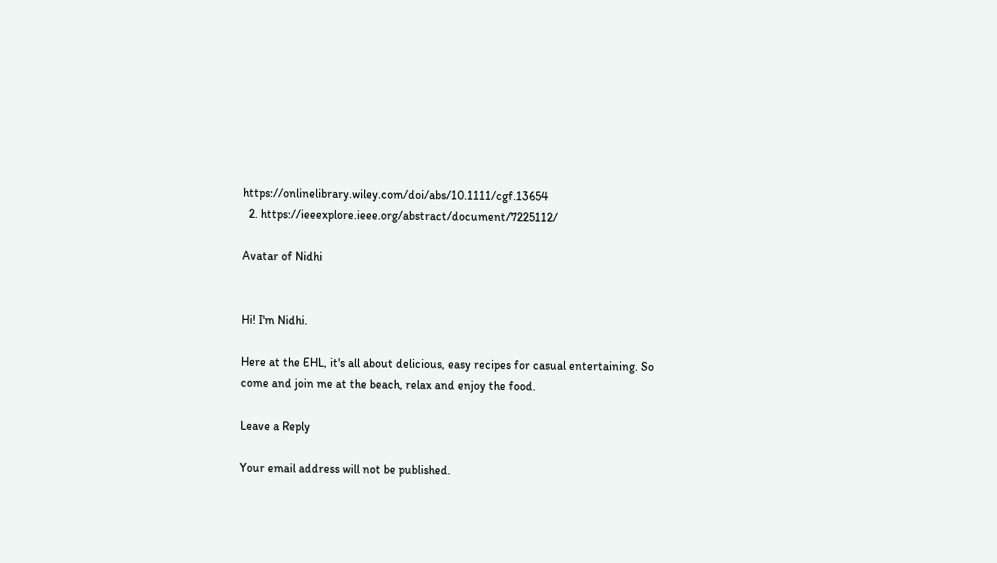https://onlinelibrary.wiley.com/doi/abs/10.1111/cgf.13654
  2. https://ieeexplore.ieee.org/abstract/document/7225112/

Avatar of Nidhi


Hi! I'm Nidhi.

Here at the EHL, it's all about delicious, easy recipes for casual entertaining. So come and join me at the beach, relax and enjoy the food.

Leave a Reply

Your email address will not be published.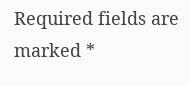Required fields are marked *